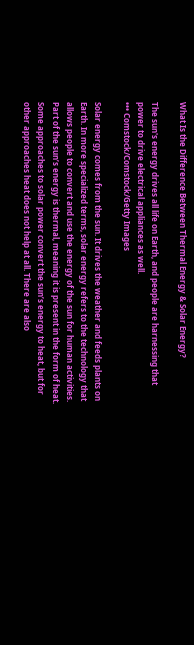What Is the Difference Between Thermal Energy & Solar Energy?

The sun's energy drives all life on Earth, and people are harnessing that power to drive electrical appliances as well.
••• Comstock/Comstock/Getty Images

Solar energy comes from the sun. It drives the weather and feeds plants on Earth. In more specialized terms, solar energy refers to the technology that allows people to convert and use the energy of the sun for human activities. Part of the sun’s energy is thermal, meaning it is present in the form of heat. Some approaches to solar power convert the sun’s energy to heat, but for other approaches heat does not help at all. There are also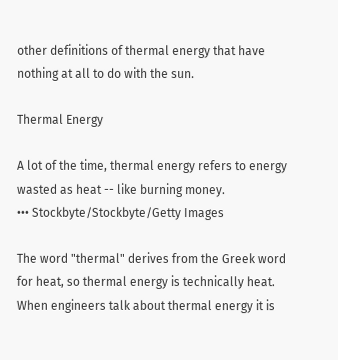other definitions of thermal energy that have nothing at all to do with the sun.

Thermal Energy

A lot of the time, thermal energy refers to energy wasted as heat -- like burning money.
••• Stockbyte/Stockbyte/Getty Images

The word "thermal" derives from the Greek word for heat, so thermal energy is technically heat. When engineers talk about thermal energy it is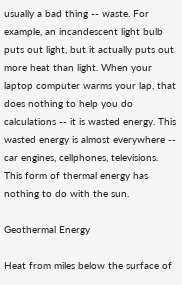usually a bad thing -- waste. For example, an incandescent light bulb puts out light, but it actually puts out more heat than light. When your laptop computer warms your lap, that does nothing to help you do calculations -- it is wasted energy. This wasted energy is almost everywhere -- car engines, cellphones, televisions. This form of thermal energy has nothing to do with the sun.

Geothermal Energy

Heat from miles below the surface of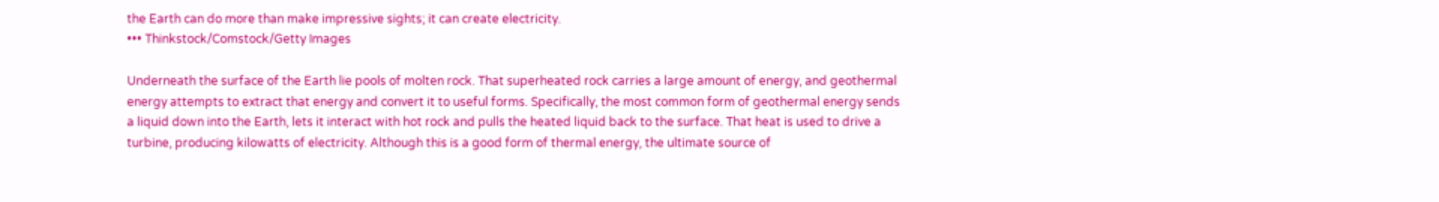the Earth can do more than make impressive sights; it can create electricity.
••• Thinkstock/Comstock/Getty Images

Underneath the surface of the Earth lie pools of molten rock. That superheated rock carries a large amount of energy, and geothermal energy attempts to extract that energy and convert it to useful forms. Specifically, the most common form of geothermal energy sends a liquid down into the Earth, lets it interact with hot rock and pulls the heated liquid back to the surface. That heat is used to drive a turbine, producing kilowatts of electricity. Although this is a good form of thermal energy, the ultimate source of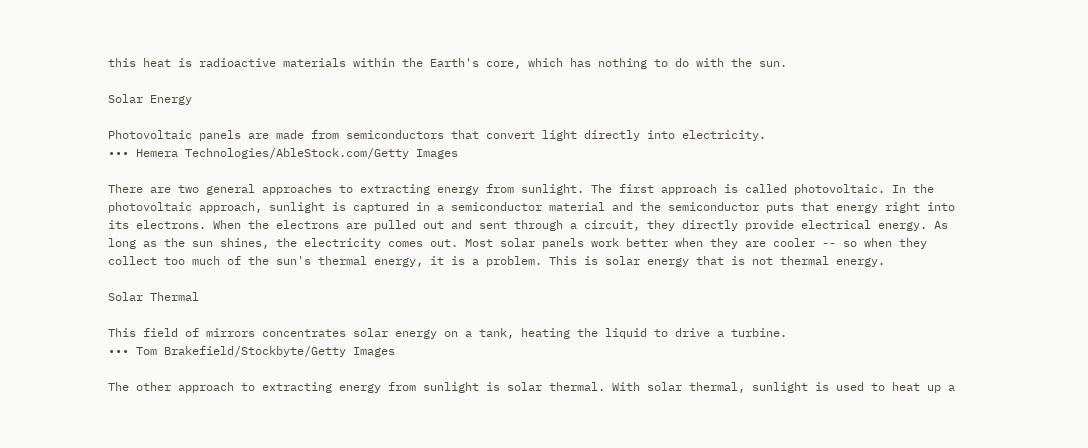this heat is radioactive materials within the Earth's core, which has nothing to do with the sun.

Solar Energy

Photovoltaic panels are made from semiconductors that convert light directly into electricity.
••• Hemera Technologies/AbleStock.com/Getty Images

There are two general approaches to extracting energy from sunlight. The first approach is called photovoltaic. In the photovoltaic approach, sunlight is captured in a semiconductor material and the semiconductor puts that energy right into its electrons. When the electrons are pulled out and sent through a circuit, they directly provide electrical energy. As long as the sun shines, the electricity comes out. Most solar panels work better when they are cooler -- so when they collect too much of the sun's thermal energy, it is a problem. This is solar energy that is not thermal energy.

Solar Thermal

This field of mirrors concentrates solar energy on a tank, heating the liquid to drive a turbine.
••• Tom Brakefield/Stockbyte/Getty Images

The other approach to extracting energy from sunlight is solar thermal. With solar thermal, sunlight is used to heat up a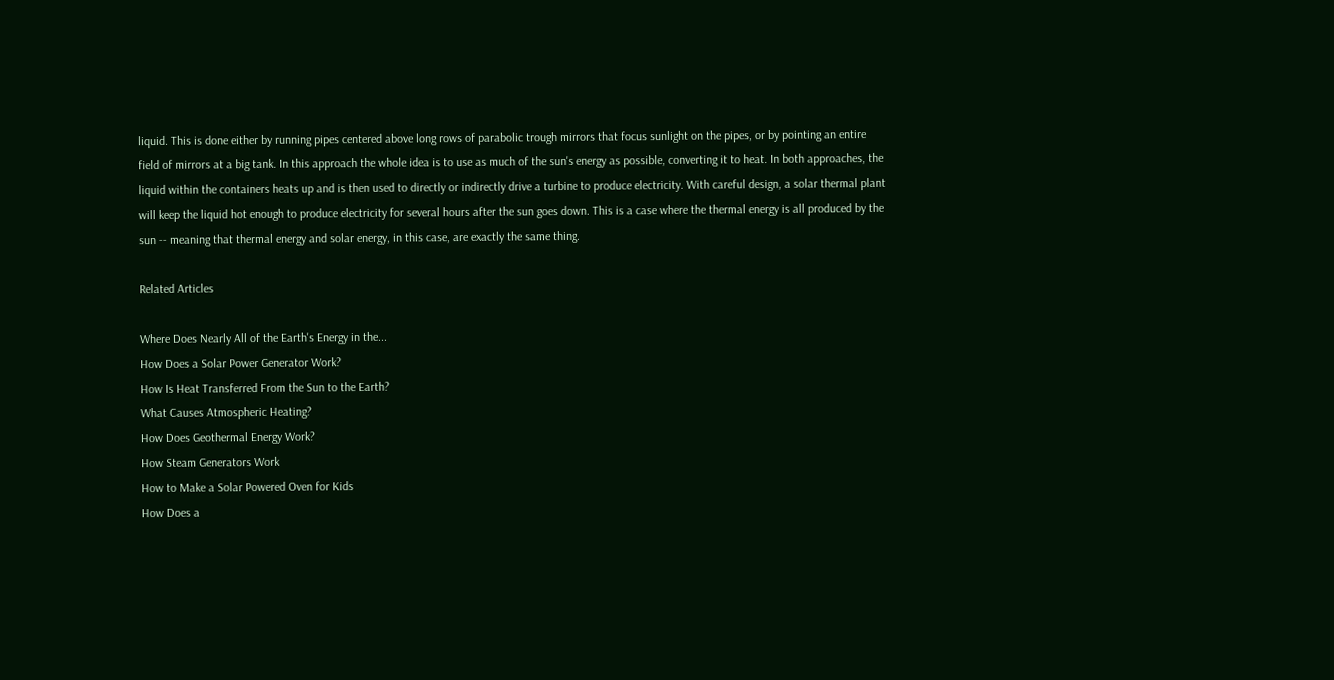liquid. This is done either by running pipes centered above long rows of parabolic trough mirrors that focus sunlight on the pipes, or by pointing an entire field of mirrors at a big tank. In this approach the whole idea is to use as much of the sun's energy as possible, converting it to heat. In both approaches, the liquid within the containers heats up and is then used to directly or indirectly drive a turbine to produce electricity. With careful design, a solar thermal plant will keep the liquid hot enough to produce electricity for several hours after the sun goes down. This is a case where the thermal energy is all produced by the sun -- meaning that thermal energy and solar energy, in this case, are exactly the same thing.

Related Articles

Where Does Nearly All of the Earth's Energy in the...
How Does a Solar Power Generator Work?
How Is Heat Transferred From the Sun to the Earth?
What Causes Atmospheric Heating?
How Does Geothermal Energy Work?
How Steam Generators Work
How to Make a Solar Powered Oven for Kids
How Does a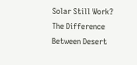Solar Still Work?
The Difference Between Desert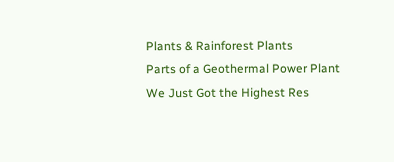Plants & Rainforest Plants
Parts of a Geothermal Power Plant
We Just Got the Highest Res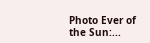Photo Ever of the Sun:...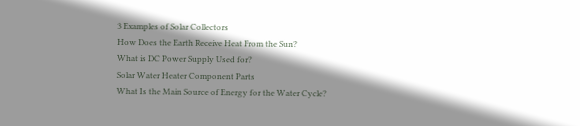3 Examples of Solar Collectors
How Does the Earth Receive Heat From the Sun?
What is DC Power Supply Used for?
Solar Water Heater Component Parts
What Is the Main Source of Energy for the Water Cycle?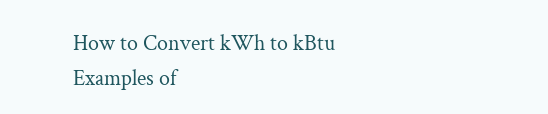How to Convert kWh to kBtu
Examples of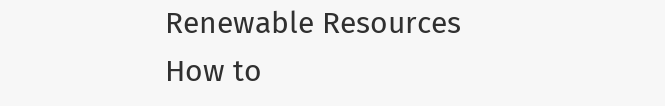Renewable Resources
How to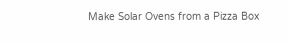Make Solar Ovens from a Pizza Box